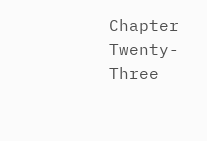Chapter Twenty-Three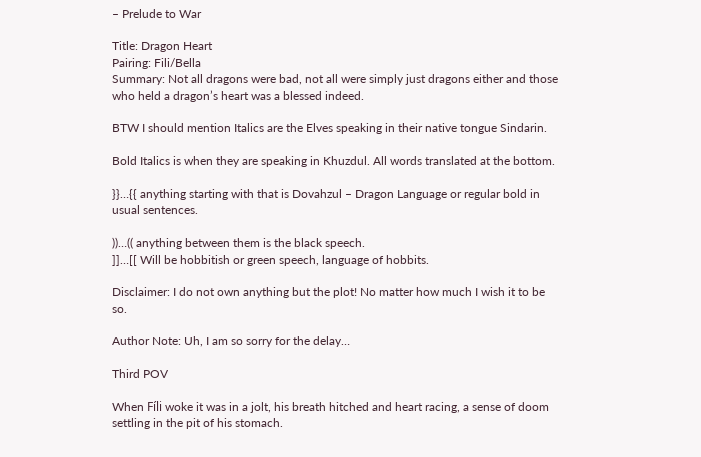– Prelude to War

Title: Dragon Heart
Pairing: Fili/Bella
Summary: Not all dragons were bad, not all were simply just dragons either and those who held a dragon’s heart was a blessed indeed.

BTW I should mention Italics are the Elves speaking in their native tongue Sindarin.

Bold Italics is when they are speaking in Khuzdul. All words translated at the bottom.

}}…{{ anything starting with that is Dovahzul – Dragon Language or regular bold in usual sentences.

))…(( anything between them is the black speech.
]]…[[ Will be hobbitish or green speech, language of hobbits.

Disclaimer: I do not own anything but the plot! No matter how much I wish it to be so.

Author Note: Uh, I am so sorry for the delay…

Third POV

When Fíli woke it was in a jolt, his breath hitched and heart racing, a sense of doom settling in the pit of his stomach.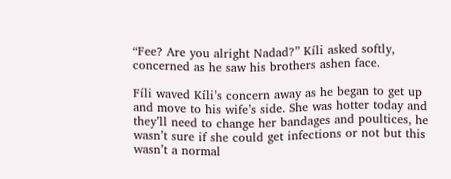“Fee? Are you alright Nadad?” Kíli asked softly, concerned as he saw his brothers ashen face.

Fíli waved Kíli’s concern away as he began to get up and move to his wife’s side. She was hotter today and they’ll need to change her bandages and poultices, he wasn’t sure if she could get infections or not but this wasn’t a normal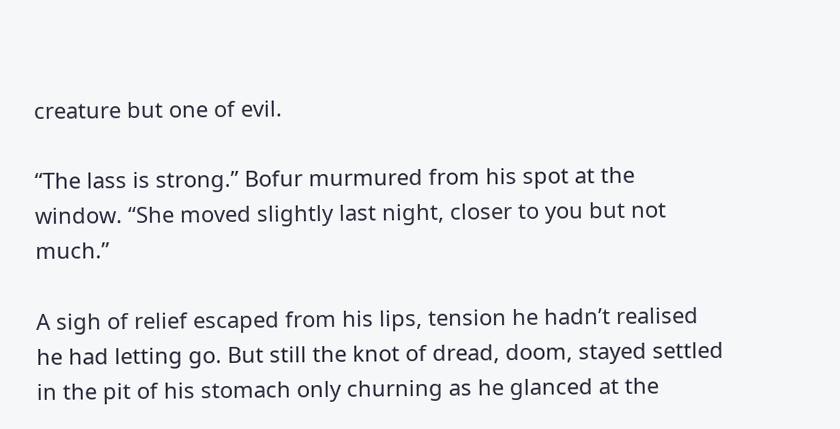creature but one of evil.

“The lass is strong.” Bofur murmured from his spot at the window. “She moved slightly last night, closer to you but not much.”

A sigh of relief escaped from his lips, tension he hadn’t realised he had letting go. But still the knot of dread, doom, stayed settled in the pit of his stomach only churning as he glanced at the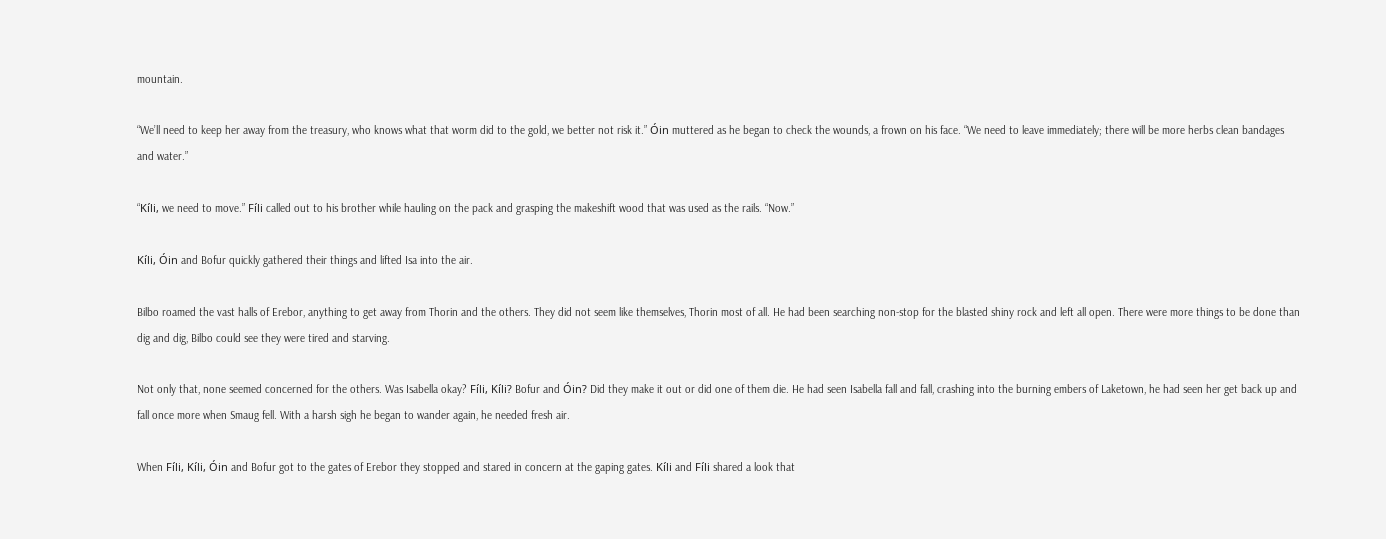mountain.

“We’ll need to keep her away from the treasury, who knows what that worm did to the gold, we better not risk it.” Óin muttered as he began to check the wounds, a frown on his face. “We need to leave immediately; there will be more herbs clean bandages and water.”

“Kíli, we need to move.” Fíli called out to his brother while hauling on the pack and grasping the makeshift wood that was used as the rails. “Now.”

Kíli, Óin and Bofur quickly gathered their things and lifted Isa into the air.

Bilbo roamed the vast halls of Erebor, anything to get away from Thorin and the others. They did not seem like themselves, Thorin most of all. He had been searching non-stop for the blasted shiny rock and left all open. There were more things to be done than dig and dig, Bilbo could see they were tired and starving.

Not only that, none seemed concerned for the others. Was Isabella okay? Fíli, Kíli? Bofur and Óin? Did they make it out or did one of them die. He had seen Isabella fall and fall, crashing into the burning embers of Laketown, he had seen her get back up and fall once more when Smaug fell. With a harsh sigh he began to wander again, he needed fresh air.

When Fíli, Kíli, Óin and Bofur got to the gates of Erebor they stopped and stared in concern at the gaping gates. Kíli and Fíli shared a look that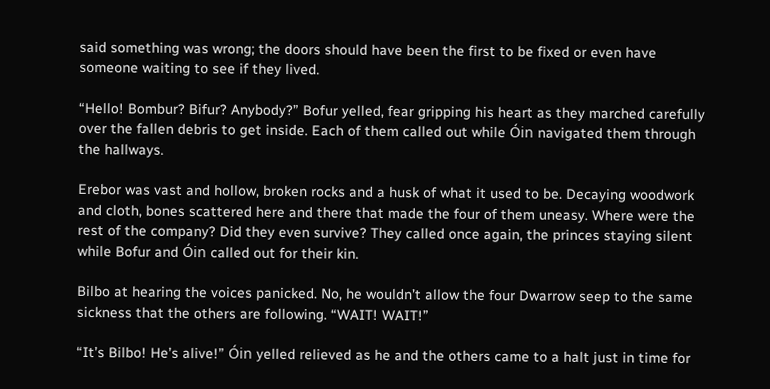said something was wrong; the doors should have been the first to be fixed or even have someone waiting to see if they lived.

“Hello! Bombur? Bifur? Anybody?” Bofur yelled, fear gripping his heart as they marched carefully over the fallen debris to get inside. Each of them called out while Óin navigated them through the hallways.

Erebor was vast and hollow, broken rocks and a husk of what it used to be. Decaying woodwork and cloth, bones scattered here and there that made the four of them uneasy. Where were the rest of the company? Did they even survive? They called once again, the princes staying silent while Bofur and Óin called out for their kin.

Bilbo at hearing the voices panicked. No, he wouldn’t allow the four Dwarrow seep to the same sickness that the others are following. “WAIT! WAIT!”

“It’s Bilbo! He’s alive!” Óin yelled relieved as he and the others came to a halt just in time for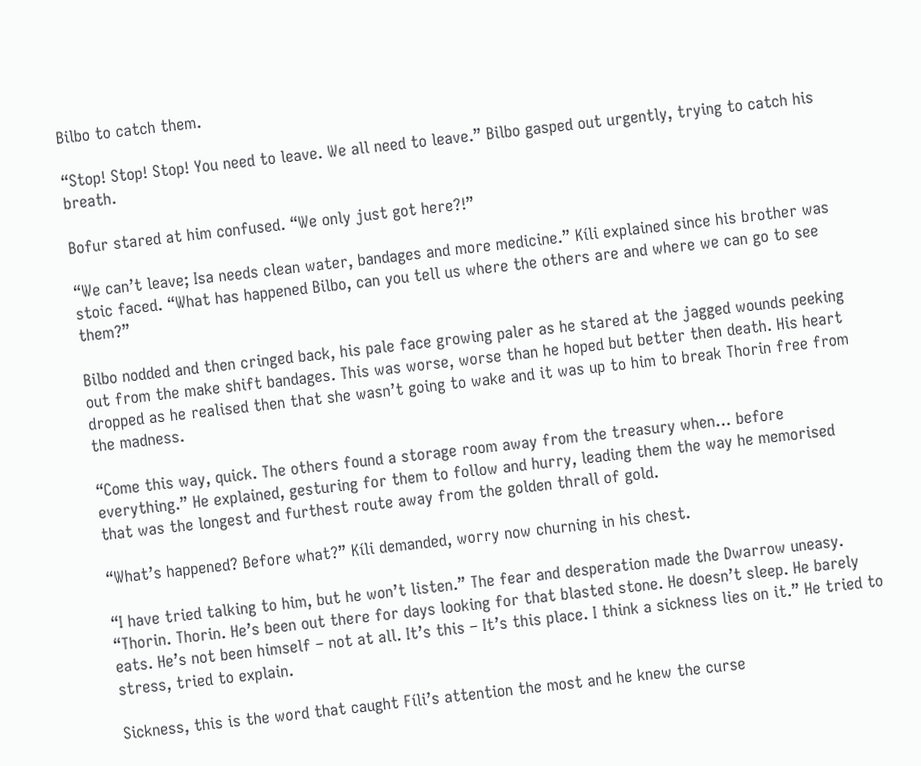Bilbo to catch them.

“Stop! Stop! Stop! You need to leave. We all need to leave.” Bilbo gasped out urgently, trying to catch his breath.

Bofur stared at him confused. “We only just got here?!”

“We can’t leave; Isa needs clean water, bandages and more medicine.” Kíli explained since his brother was stoic faced. “What has happened Bilbo, can you tell us where the others are and where we can go to see them?”

Bilbo nodded and then cringed back, his pale face growing paler as he stared at the jagged wounds peeking out from the make shift bandages. This was worse, worse than he hoped but better then death. His heart dropped as he realised then that she wasn’t going to wake and it was up to him to break Thorin free from the madness.

“Come this way, quick. The others found a storage room away from the treasury when… before everything.” He explained, gesturing for them to follow and hurry, leading them the way he memorised that was the longest and furthest route away from the golden thrall of gold.

“What’s happened? Before what?” Kíli demanded, worry now churning in his chest.

“I have tried talking to him, but he won’t listen.” The fear and desperation made the Dwarrow uneasy. “Thorin. Thorin. He’s been out there for days looking for that blasted stone. He doesn’t sleep. He barely eats. He’s not been himself – not at all. It’s this – It’s this place. I think a sickness lies on it.” He tried to stress, tried to explain.

Sickness, this is the word that caught Fíli’s attention the most and he knew the curse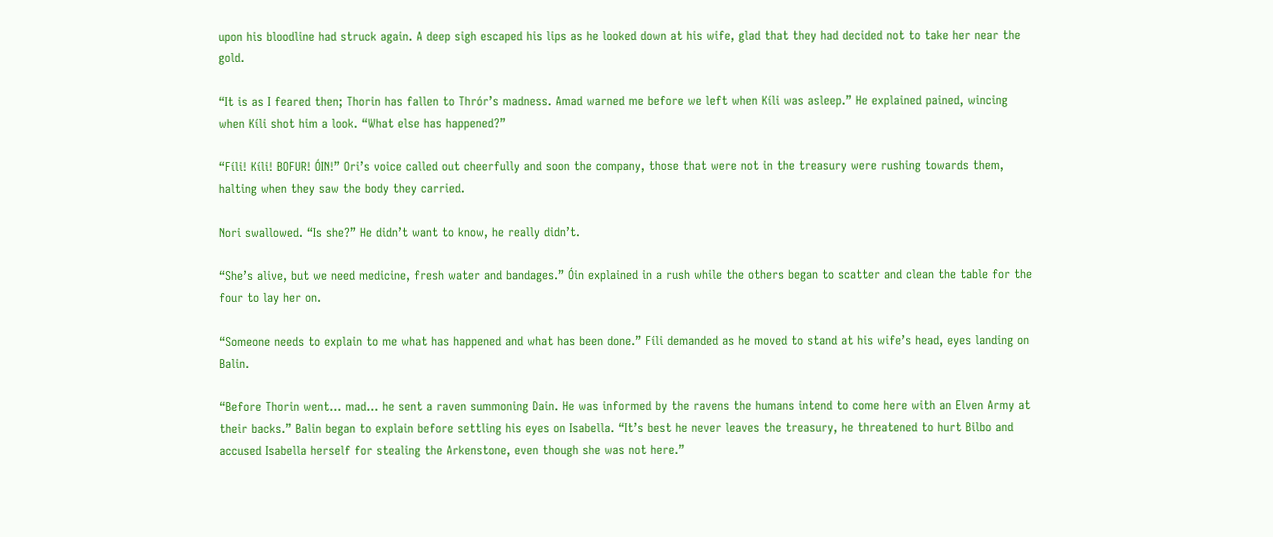upon his bloodline had struck again. A deep sigh escaped his lips as he looked down at his wife, glad that they had decided not to take her near the gold.

“It is as I feared then; Thorin has fallen to Thrór’s madness. Amad warned me before we left when Kíli was asleep.” He explained pained, wincing when Kíli shot him a look. “What else has happened?”

“Fíli! Kíli! BOFUR! ÓIN!” Ori’s voice called out cheerfully and soon the company, those that were not in the treasury were rushing towards them, halting when they saw the body they carried.

Nori swallowed. “Is she?” He didn’t want to know, he really didn’t.

“She’s alive, but we need medicine, fresh water and bandages.” Óin explained in a rush while the others began to scatter and clean the table for the four to lay her on.

“Someone needs to explain to me what has happened and what has been done.” Fíli demanded as he moved to stand at his wife’s head, eyes landing on Balin.

“Before Thorin went… mad… he sent a raven summoning Dain. He was informed by the ravens the humans intend to come here with an Elven Army at their backs.” Balin began to explain before settling his eyes on Isabella. “It’s best he never leaves the treasury, he threatened to hurt Bilbo and accused Isabella herself for stealing the Arkenstone, even though she was not here.”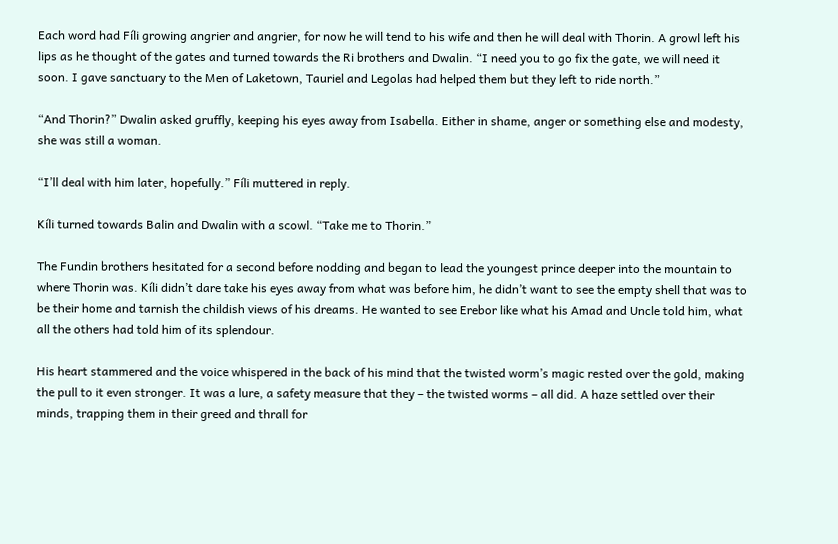Each word had Fíli growing angrier and angrier, for now he will tend to his wife and then he will deal with Thorin. A growl left his lips as he thought of the gates and turned towards the Ri brothers and Dwalin. “I need you to go fix the gate, we will need it soon. I gave sanctuary to the Men of Laketown, Tauriel and Legolas had helped them but they left to ride north.”

“And Thorin?” Dwalin asked gruffly, keeping his eyes away from Isabella. Either in shame, anger or something else and modesty, she was still a woman.

“I’ll deal with him later, hopefully.” Fíli muttered in reply.

Kíli turned towards Balin and Dwalin with a scowl. “Take me to Thorin.”

The Fundin brothers hesitated for a second before nodding and began to lead the youngest prince deeper into the mountain to where Thorin was. Kíli didn’t dare take his eyes away from what was before him, he didn’t want to see the empty shell that was to be their home and tarnish the childish views of his dreams. He wanted to see Erebor like what his Amad and Uncle told him, what all the others had told him of its splendour.

His heart stammered and the voice whispered in the back of his mind that the twisted worm’s magic rested over the gold, making the pull to it even stronger. It was a lure, a safety measure that they – the twisted worms – all did. A haze settled over their minds, trapping them in their greed and thrall for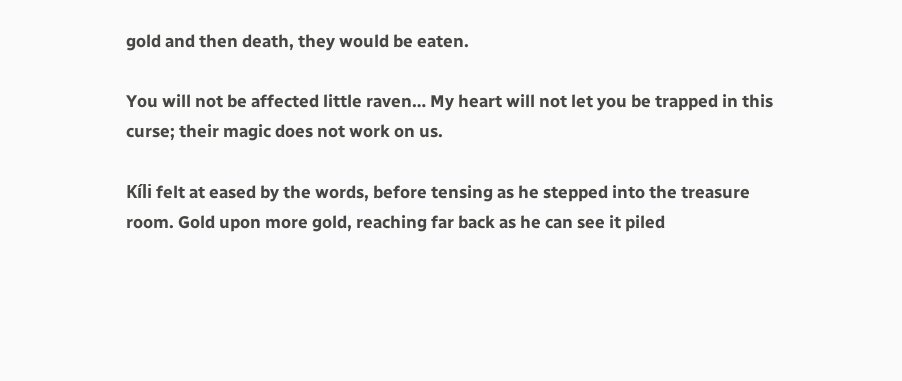gold and then death, they would be eaten.

You will not be affected little raven… My heart will not let you be trapped in this curse; their magic does not work on us.

Kíli felt at eased by the words, before tensing as he stepped into the treasure room. Gold upon more gold, reaching far back as he can see it piled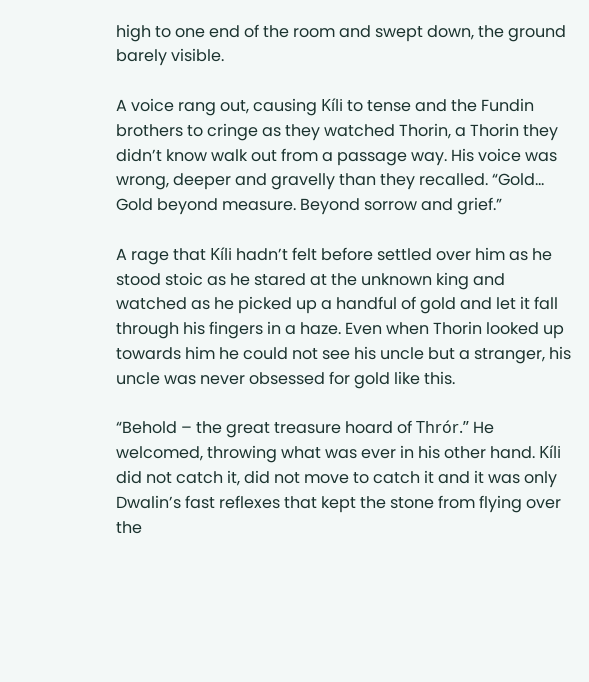high to one end of the room and swept down, the ground barely visible.

A voice rang out, causing Kíli to tense and the Fundin brothers to cringe as they watched Thorin, a Thorin they didn’t know walk out from a passage way. His voice was wrong, deeper and gravelly than they recalled. “Gold… Gold beyond measure. Beyond sorrow and grief.”

A rage that Kíli hadn’t felt before settled over him as he stood stoic as he stared at the unknown king and watched as he picked up a handful of gold and let it fall through his fingers in a haze. Even when Thorin looked up towards him he could not see his uncle but a stranger, his uncle was never obsessed for gold like this.

“Behold – the great treasure hoard of Thrór.” He welcomed, throwing what was ever in his other hand. Kíli did not catch it, did not move to catch it and it was only Dwalin’s fast reflexes that kept the stone from flying over the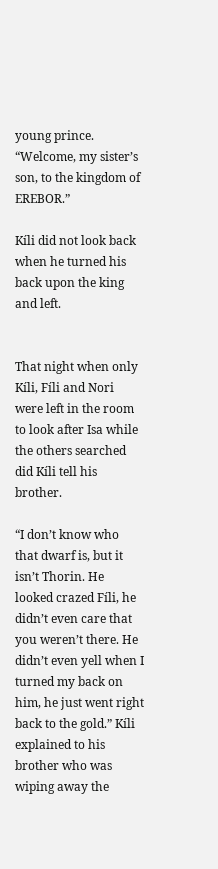young prince. “Welcome, my sister’s son, to the kingdom of EREBOR.”

Kíli did not look back when he turned his back upon the king and left.


That night when only Kíli, Fíli and Nori were left in the room to look after Isa while the others searched did Kíli tell his brother.

“I don’t know who that dwarf is, but it isn’t Thorin. He looked crazed Fíli, he didn’t even care that you weren’t there. He didn’t even yell when I turned my back on him, he just went right back to the gold.” Kíli explained to his brother who was wiping away the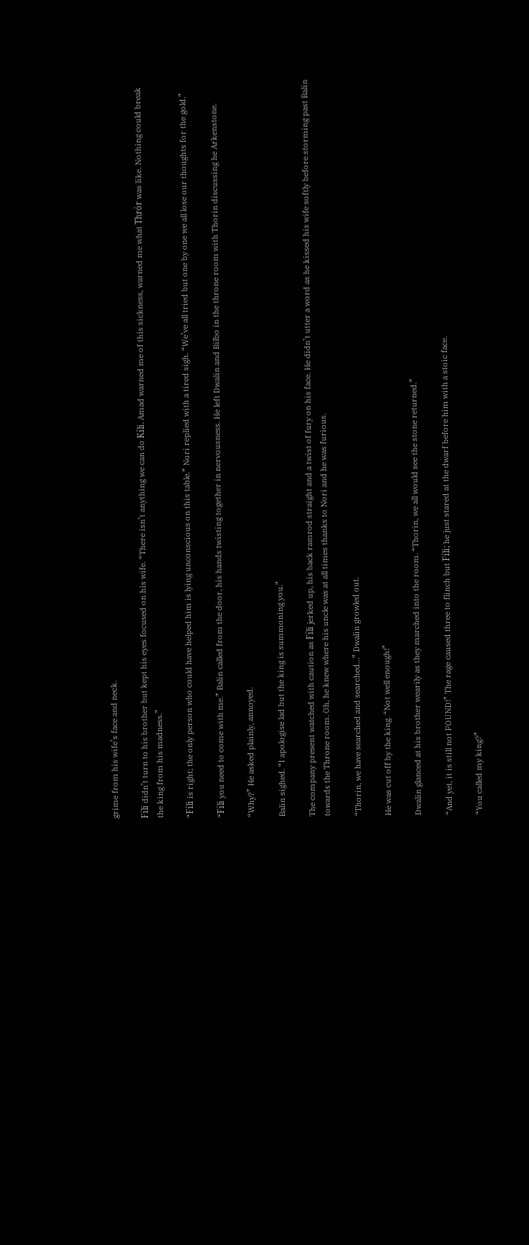grime from his wife’s face and neck.

Fíli didn’t turn to his brother but kept his eyes focused on his wife. “There isn’t anything we can do Kíli. Amad warned me of this sickness, warned me what Thrór was like. Nothing could break the king from his madness.”

“Fíli is right; the only person who could have helped him is lying unconscious on this table.” Nori replied with a tired sigh. “We’ve all tried but one by one we all lose our thoughts for the gold.”

“Fíli you need to come with me.” Balin called from the door, his hands twisting together in nervousness. He left Dwalin and Bilbo in the throne room with Thorin discussing he Arkenstone.

“Why?” He asked plainly, annoyed.

Balin sighed. “I apologise lad but the king is summoning you.”

The company present watched with caution as Fíli jerked up, his back ramrod straight and a twist of fury on his face. He didn’t utter a word as he kissed his wife softly before storming past Balin towards the Throne room. Oh, he knew where his uncle was at all times thanks to Nori and he was furious.

“Thorin, we have searched and searched…” Dwalin growled out.

He was cut off by the king. “Not well enough!”

Dwalin glanced at his brother wearily as they marched into the room. “Thorin, we all would see the stone returned.”

“And yet, it is still not FOUND!” The rage caused three to flinch but Fíli; he just stared at the dwarf before him with a stoic face.

“You called my king?”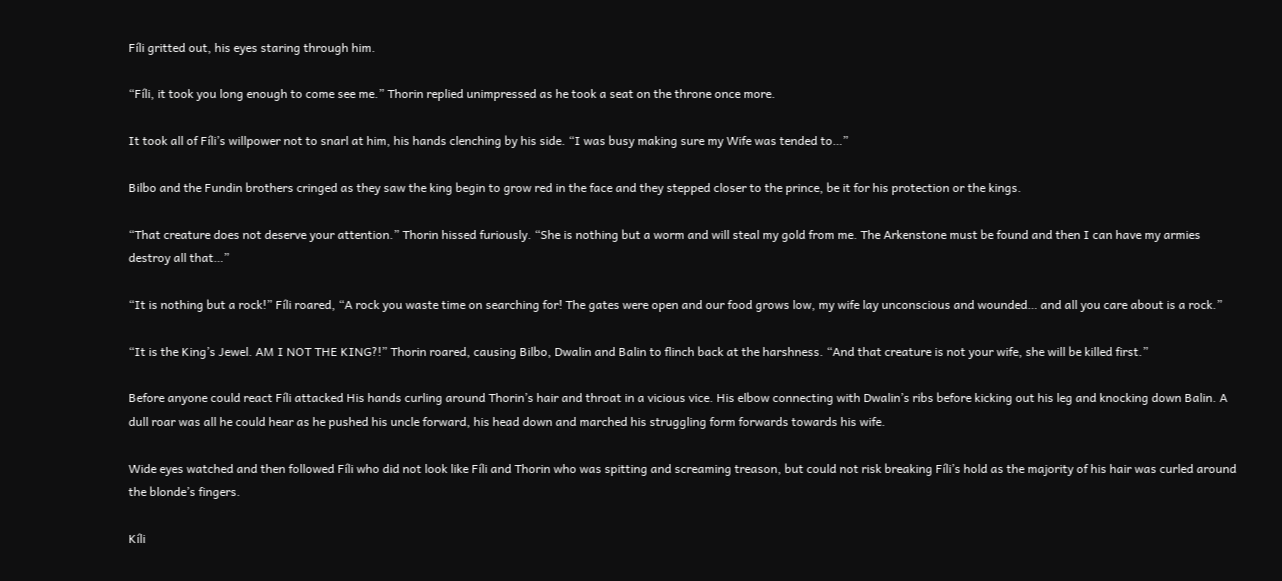Fíli gritted out, his eyes staring through him.

“Fíli, it took you long enough to come see me.” Thorin replied unimpressed as he took a seat on the throne once more.

It took all of Fíli’s willpower not to snarl at him, his hands clenching by his side. “I was busy making sure my Wife was tended to…”

Bilbo and the Fundin brothers cringed as they saw the king begin to grow red in the face and they stepped closer to the prince, be it for his protection or the kings.

“That creature does not deserve your attention.” Thorin hissed furiously. “She is nothing but a worm and will steal my gold from me. The Arkenstone must be found and then I can have my armies destroy all that…”

“It is nothing but a rock!” Fíli roared, “A rock you waste time on searching for! The gates were open and our food grows low, my wife lay unconscious and wounded… and all you care about is a rock.”

“It is the King’s Jewel. AM I NOT THE KING?!” Thorin roared, causing Bilbo, Dwalin and Balin to flinch back at the harshness. “And that creature is not your wife, she will be killed first.”

Before anyone could react Fíli attacked His hands curling around Thorin’s hair and throat in a vicious vice. His elbow connecting with Dwalin’s ribs before kicking out his leg and knocking down Balin. A dull roar was all he could hear as he pushed his uncle forward, his head down and marched his struggling form forwards towards his wife.

Wide eyes watched and then followed Fíli who did not look like Fíli and Thorin who was spitting and screaming treason, but could not risk breaking Fíli’s hold as the majority of his hair was curled around the blonde’s fingers.

Kíli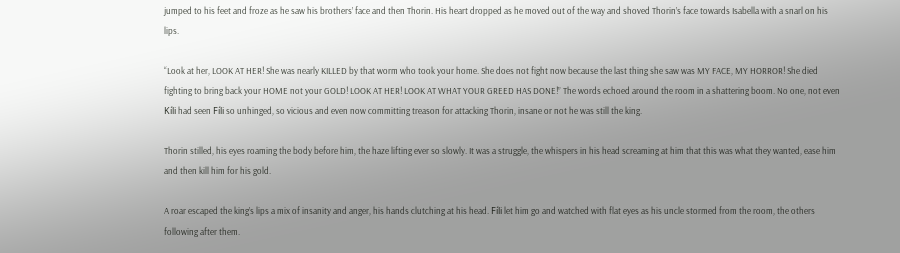jumped to his feet and froze as he saw his brothers’ face and then Thorin. His heart dropped as he moved out of the way and shoved Thorin’s face towards Isabella with a snarl on his lips.

“Look at her, LOOK AT HER! She was nearly KILLED by that worm who took your home. She does not fight now because the last thing she saw was MY FACE, MY HORROR! She died fighting to bring back your HOME not your GOLD! LOOK AT HER! LOOK AT WHAT YOUR GREED HAS DONE!” The words echoed around the room in a shattering boom. No one, not even Kíli had seen Fíli so unhinged, so vicious and even now committing treason for attacking Thorin, insane or not he was still the king.

Thorin stilled, his eyes roaming the body before him, the haze lifting ever so slowly. It was a struggle, the whispers in his head screaming at him that this was what they wanted, ease him and then kill him for his gold.

A roar escaped the king’s lips a mix of insanity and anger, his hands clutching at his head. Fíli let him go and watched with flat eyes as his uncle stormed from the room, the others following after them.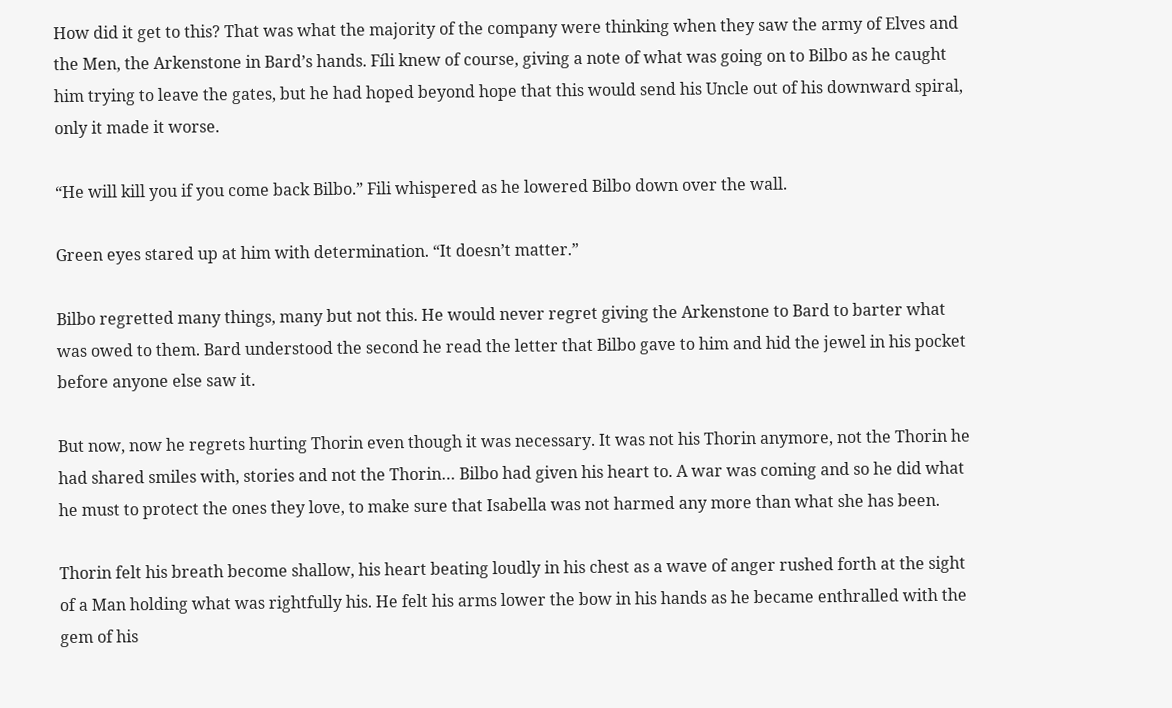How did it get to this? That was what the majority of the company were thinking when they saw the army of Elves and the Men, the Arkenstone in Bard’s hands. Fíli knew of course, giving a note of what was going on to Bilbo as he caught him trying to leave the gates, but he had hoped beyond hope that this would send his Uncle out of his downward spiral, only it made it worse.

“He will kill you if you come back Bilbo.” Fili whispered as he lowered Bilbo down over the wall.

Green eyes stared up at him with determination. “It doesn’t matter.”

Bilbo regretted many things, many but not this. He would never regret giving the Arkenstone to Bard to barter what was owed to them. Bard understood the second he read the letter that Bilbo gave to him and hid the jewel in his pocket before anyone else saw it.

But now, now he regrets hurting Thorin even though it was necessary. It was not his Thorin anymore, not the Thorin he had shared smiles with, stories and not the Thorin… Bilbo had given his heart to. A war was coming and so he did what he must to protect the ones they love, to make sure that Isabella was not harmed any more than what she has been.

Thorin felt his breath become shallow, his heart beating loudly in his chest as a wave of anger rushed forth at the sight of a Man holding what was rightfully his. He felt his arms lower the bow in his hands as he became enthralled with the gem of his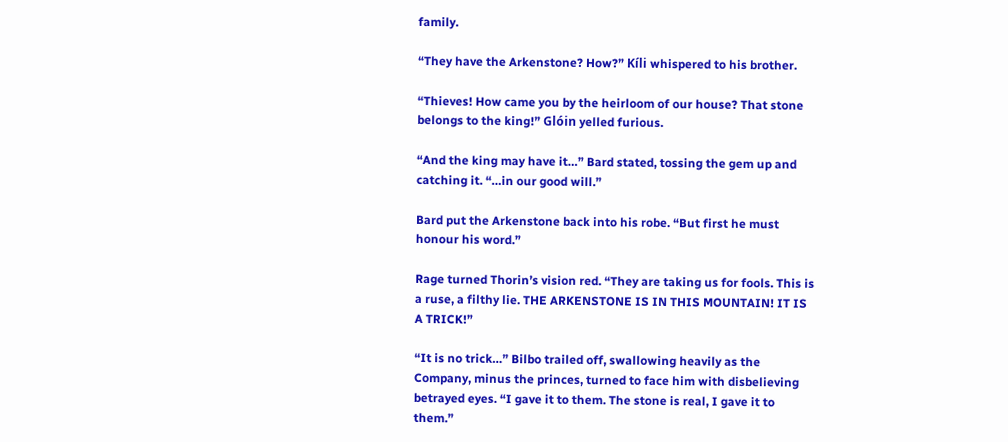family.

“They have the Arkenstone? How?” Kíli whispered to his brother.

“Thieves! How came you by the heirloom of our house? That stone belongs to the king!” Glóin yelled furious.

“And the king may have it…” Bard stated, tossing the gem up and catching it. “…in our good will.”

Bard put the Arkenstone back into his robe. “But first he must honour his word.”

Rage turned Thorin’s vision red. “They are taking us for fools. This is a ruse, a filthy lie. THE ARKENSTONE IS IN THIS MOUNTAIN! IT IS A TRICK!”

“It is no trick…” Bilbo trailed off, swallowing heavily as the Company, minus the princes, turned to face him with disbelieving betrayed eyes. “I gave it to them. The stone is real, I gave it to them.”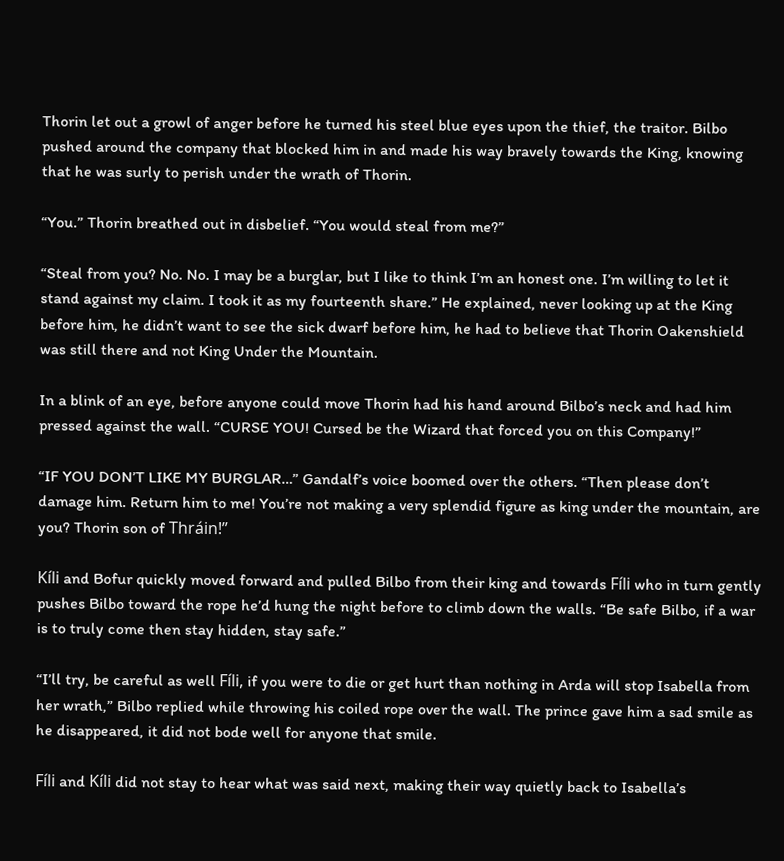Thorin let out a growl of anger before he turned his steel blue eyes upon the thief, the traitor. Bilbo pushed around the company that blocked him in and made his way bravely towards the King, knowing that he was surly to perish under the wrath of Thorin.

“You.” Thorin breathed out in disbelief. “You would steal from me?”

“Steal from you? No. No. I may be a burglar, but I like to think I’m an honest one. I’m willing to let it stand against my claim. I took it as my fourteenth share.” He explained, never looking up at the King before him, he didn’t want to see the sick dwarf before him, he had to believe that Thorin Oakenshield was still there and not King Under the Mountain.

In a blink of an eye, before anyone could move Thorin had his hand around Bilbo’s neck and had him pressed against the wall. “CURSE YOU! Cursed be the Wizard that forced you on this Company!”

“IF YOU DON’T LIKE MY BURGLAR…” Gandalf’s voice boomed over the others. “Then please don’t damage him. Return him to me! You’re not making a very splendid figure as king under the mountain, are you? Thorin son of Thráin!”

Kíli and Bofur quickly moved forward and pulled Bilbo from their king and towards Fíli who in turn gently pushes Bilbo toward the rope he’d hung the night before to climb down the walls. “Be safe Bilbo, if a war is to truly come then stay hidden, stay safe.”

“I’ll try, be careful as well Fíli, if you were to die or get hurt than nothing in Arda will stop Isabella from her wrath,” Bilbo replied while throwing his coiled rope over the wall. The prince gave him a sad smile as he disappeared, it did not bode well for anyone that smile.

Fíli and Kíli did not stay to hear what was said next, making their way quietly back to Isabella’s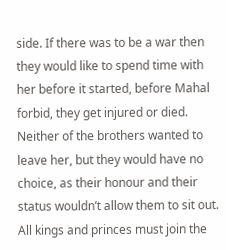side. If there was to be a war then they would like to spend time with her before it started, before Mahal forbid, they get injured or died. Neither of the brothers wanted to leave her, but they would have no choice, as their honour and their status wouldn’t allow them to sit out. All kings and princes must join the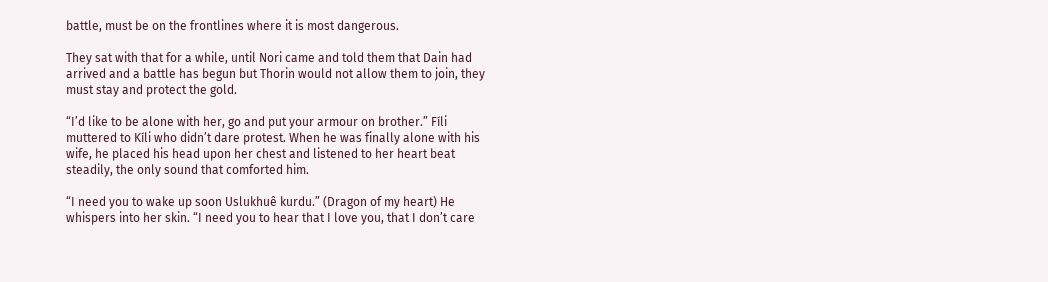battle, must be on the frontlines where it is most dangerous.

They sat with that for a while, until Nori came and told them that Dain had arrived and a battle has begun but Thorin would not allow them to join, they must stay and protect the gold.

“I’d like to be alone with her, go and put your armour on brother.” Fíli muttered to Kíli who didn’t dare protest. When he was finally alone with his wife, he placed his head upon her chest and listened to her heart beat steadily, the only sound that comforted him.

“I need you to wake up soon Uslukhuê kurdu.” (Dragon of my heart) He whispers into her skin. “I need you to hear that I love you, that I don’t care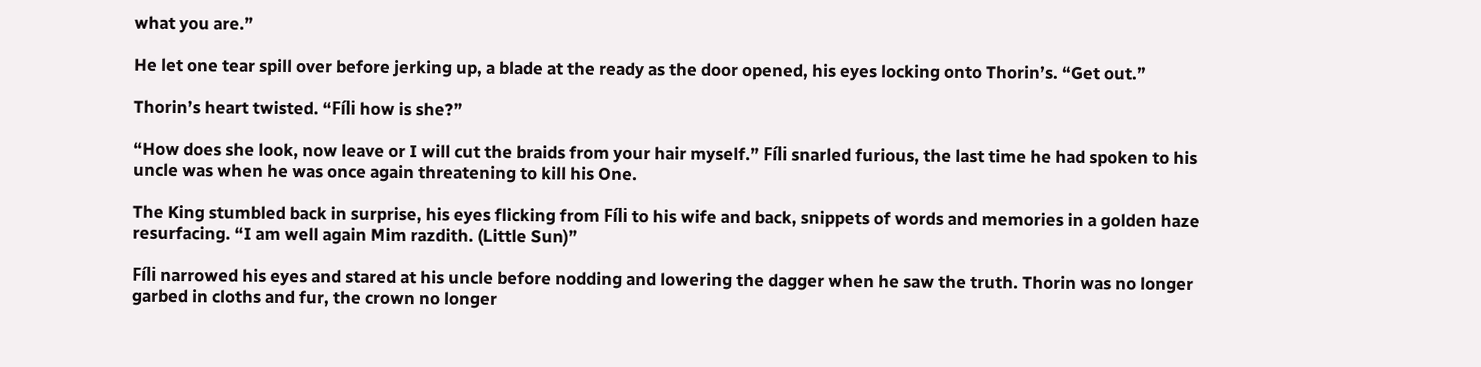what you are.”

He let one tear spill over before jerking up, a blade at the ready as the door opened, his eyes locking onto Thorin’s. “Get out.”

Thorin’s heart twisted. “Fíli how is she?”

“How does she look, now leave or I will cut the braids from your hair myself.” Fíli snarled furious, the last time he had spoken to his uncle was when he was once again threatening to kill his One.

The King stumbled back in surprise, his eyes flicking from Fíli to his wife and back, snippets of words and memories in a golden haze resurfacing. “I am well again Mim razdith. (Little Sun)”

Fíli narrowed his eyes and stared at his uncle before nodding and lowering the dagger when he saw the truth. Thorin was no longer garbed in cloths and fur, the crown no longer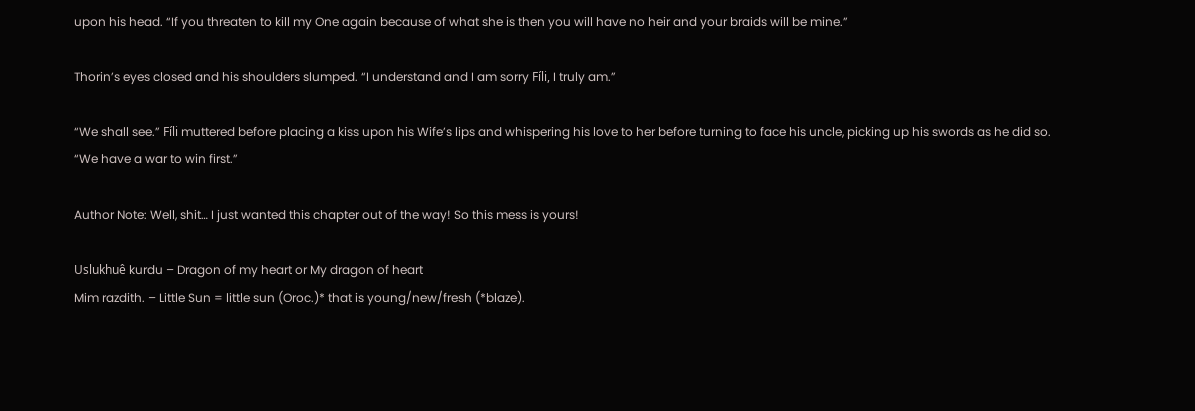upon his head. “If you threaten to kill my One again because of what she is then you will have no heir and your braids will be mine.”

Thorin’s eyes closed and his shoulders slumped. “I understand and I am sorry Fíli, I truly am.”

“We shall see.” Fíli muttered before placing a kiss upon his Wife’s lips and whispering his love to her before turning to face his uncle, picking up his swords as he did so. “We have a war to win first.”

Author Note: Well, shit… I just wanted this chapter out of the way! So this mess is yours!

Uslukhuê kurdu – Dragon of my heart or My dragon of heart
Mim razdith. – Little Sun = little sun (Oroc.)* that is young/new/fresh (*blaze).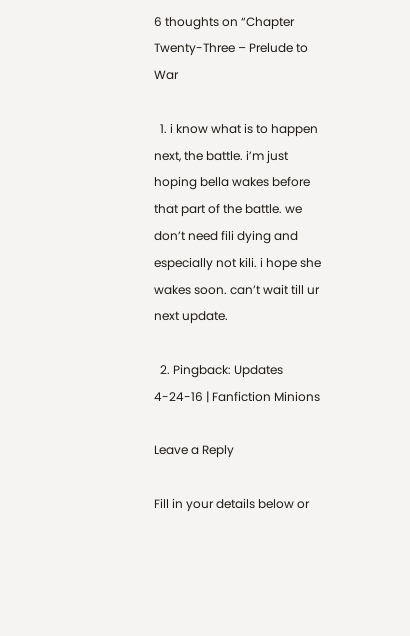6 thoughts on “Chapter Twenty-Three – Prelude to War

  1. i know what is to happen next, the battle. i’m just hoping bella wakes before that part of the battle. we don’t need fili dying and especially not kili. i hope she wakes soon. can’t wait till ur next update.

  2. Pingback: Updates 4-24-16 | Fanfiction Minions

Leave a Reply

Fill in your details below or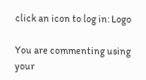click an icon to log in: Logo

You are commenting using your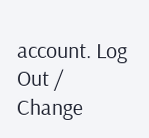account. Log Out /  Change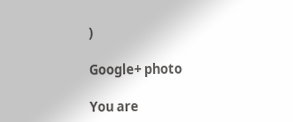)

Google+ photo

You are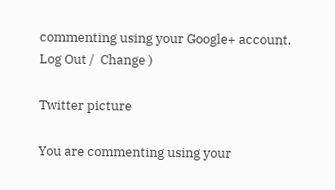commenting using your Google+ account. Log Out /  Change )

Twitter picture

You are commenting using your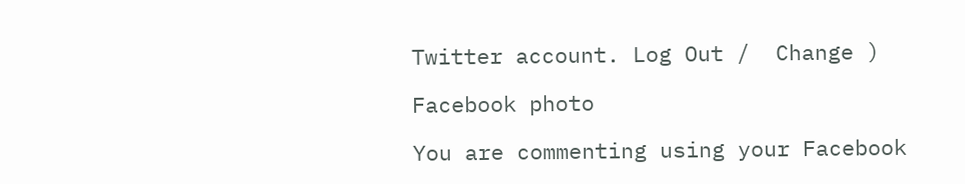Twitter account. Log Out /  Change )

Facebook photo

You are commenting using your Facebook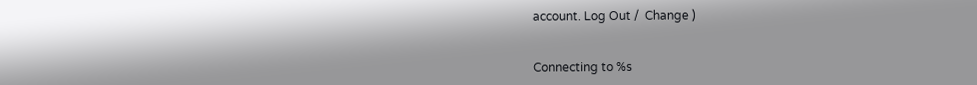account. Log Out /  Change )


Connecting to %s